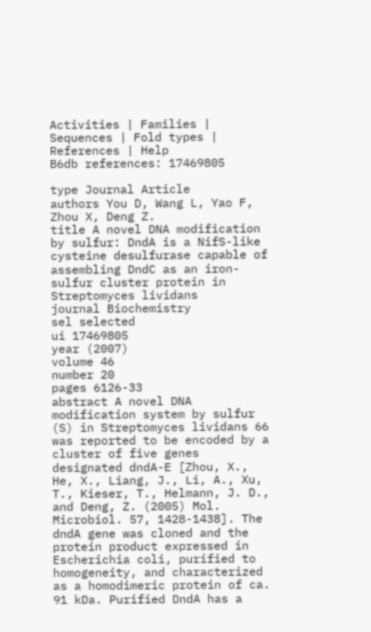Activities | Families | Sequences | Fold types | References | Help
B6db references: 17469805

type Journal Article
authors You D, Wang L, Yao F, Zhou X, Deng Z.
title A novel DNA modification by sulfur: DndA is a NifS-like cysteine desulfurase capable of assembling DndC as an iron-sulfur cluster protein in Streptomyces lividans
journal Biochemistry
sel selected
ui 17469805
year (2007)
volume 46
number 20
pages 6126-33
abstract A novel DNA modification system by sulfur (S) in Streptomyces lividans 66 was reported to be encoded by a cluster of five genes designated dndA-E [Zhou, X., He, X., Liang, J., Li, A., Xu, T., Kieser, T., Helmann, J. D., and Deng, Z. (2005) Mol. Microbiol. 57, 1428-1438]. The dndA gene was cloned and the protein product expressed in Escherichia coli, purified to homogeneity, and characterized as a homodimeric protein of ca. 91 kDa. Purified DndA has a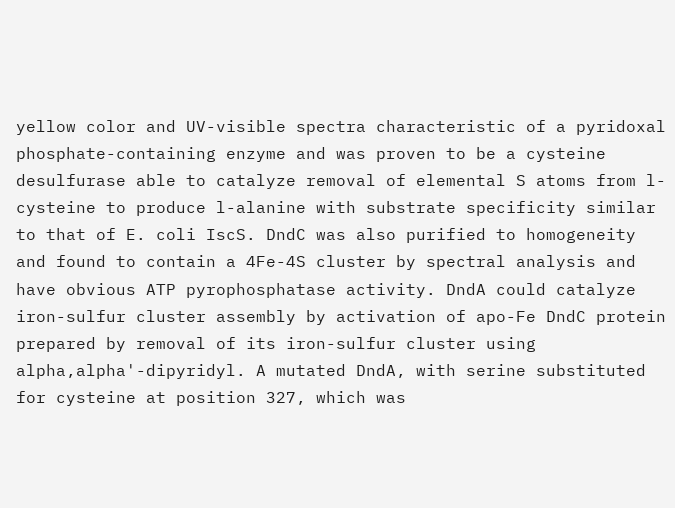yellow color and UV-visible spectra characteristic of a pyridoxal phosphate-containing enzyme and was proven to be a cysteine desulfurase able to catalyze removal of elemental S atoms from l-cysteine to produce l-alanine with substrate specificity similar to that of E. coli IscS. DndC was also purified to homogeneity and found to contain a 4Fe-4S cluster by spectral analysis and have obvious ATP pyrophosphatase activity. DndA could catalyze iron-sulfur cluster assembly by activation of apo-Fe DndC protein prepared by removal of its iron-sulfur cluster using alpha,alpha'-dipyridyl. A mutated DndA, with serine substituted for cysteine at position 327, which was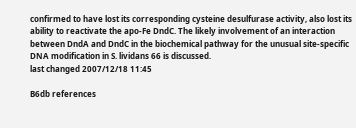confirmed to have lost its corresponding cysteine desulfurase activity, also lost its ability to reactivate the apo-Fe DndC. The likely involvement of an interaction between DndA and DndC in the biochemical pathway for the unusual site-specific DNA modification in S. lividans 66 is discussed.
last changed 2007/12/18 11:45

B6db references